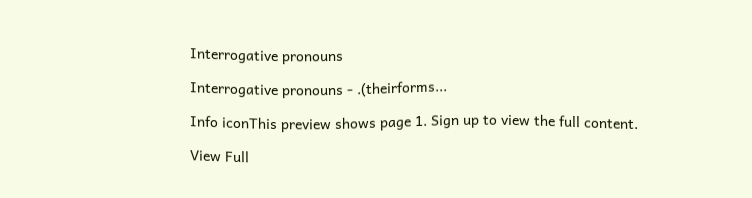Interrogative pronouns

Interrogative pronouns - .(theirforms...

Info iconThis preview shows page 1. Sign up to view the full content.

View Full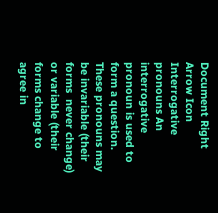Document Right Arrow Icon
Interrogative pronouns An interrogative pronoun is used to form a question. These pronouns may be invariable (their forms  never change) or variable (their forms change to agree in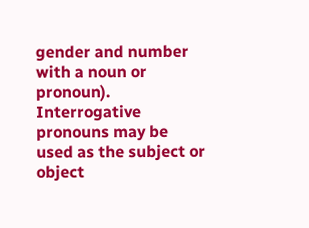gender and number with a noun or  pronoun). Interrogative pronouns may be used as the subject or object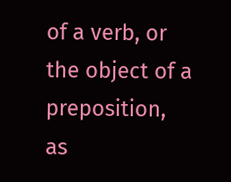of a verb, or the object of a preposition,  as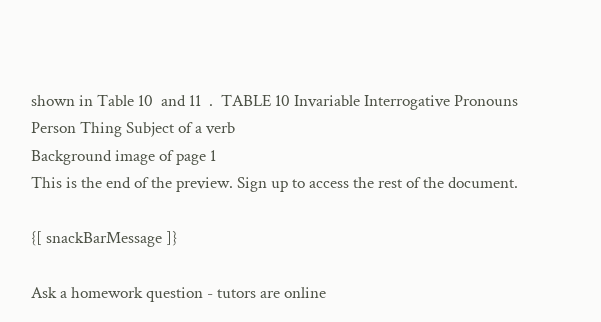shown in Table 10  and 11  .  TABLE 10 Invariable Interrogative Pronouns Person Thing Subject of a verb
Background image of page 1
This is the end of the preview. Sign up to access the rest of the document.

{[ snackBarMessage ]}

Ask a homework question - tutors are online